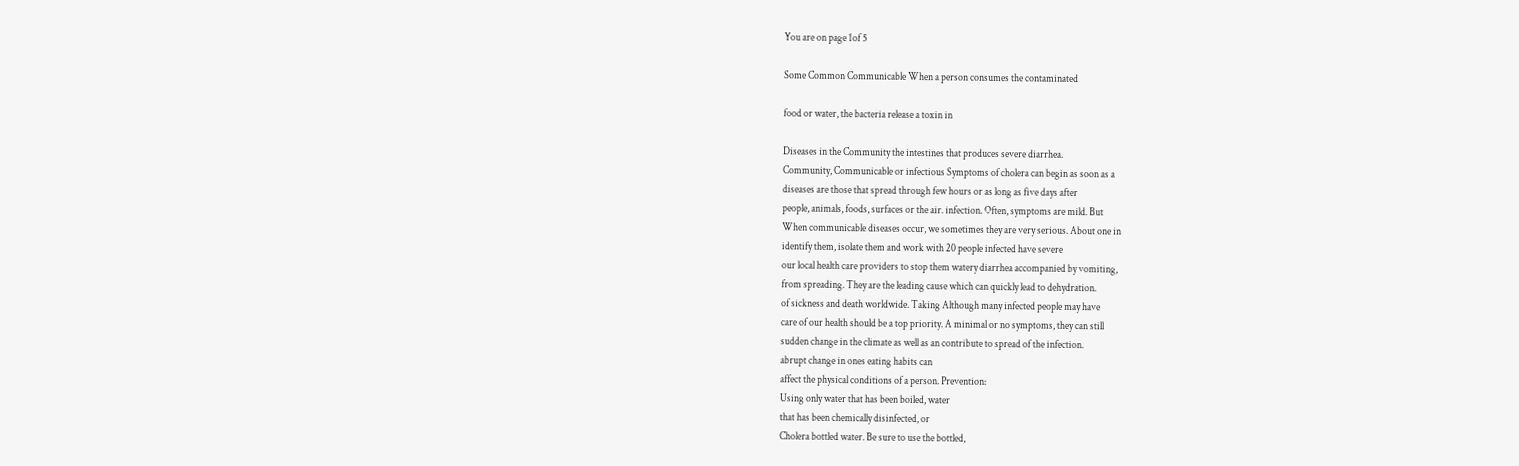You are on page 1of 5

Some Common Communicable When a person consumes the contaminated

food or water, the bacteria release a toxin in

Diseases in the Community the intestines that produces severe diarrhea.
Community, Communicable or infectious Symptoms of cholera can begin as soon as a
diseases are those that spread through few hours or as long as five days after
people, animals, foods, surfaces or the air. infection. Often, symptoms are mild. But
When communicable diseases occur, we sometimes they are very serious. About one in
identify them, isolate them and work with 20 people infected have severe
our local health care providers to stop them watery diarrhea accompanied by vomiting,
from spreading. They are the leading cause which can quickly lead to dehydration.
of sickness and death worldwide. Taking Although many infected people may have
care of our health should be a top priority. A minimal or no symptoms, they can still
sudden change in the climate as well as an contribute to spread of the infection.
abrupt change in ones eating habits can
affect the physical conditions of a person. Prevention:
Using only water that has been boiled, water
that has been chemically disinfected, or
Cholera bottled water. Be sure to use the bottled,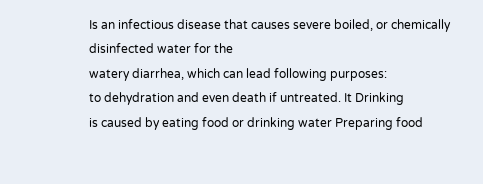Is an infectious disease that causes severe boiled, or chemically disinfected water for the
watery diarrhea, which can lead following purposes:
to dehydration and even death if untreated. It Drinking
is caused by eating food or drinking water Preparing food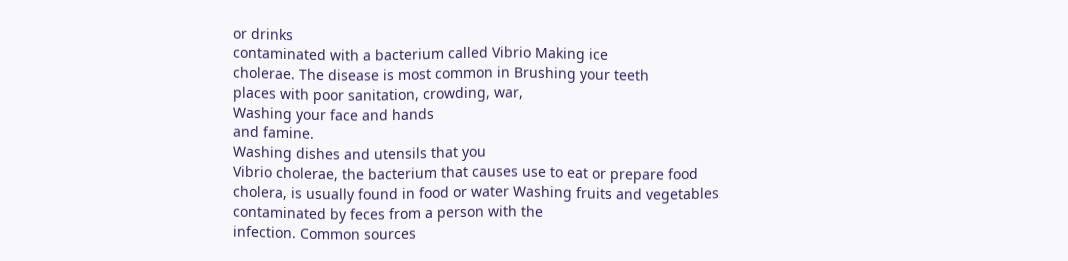or drinks
contaminated with a bacterium called Vibrio Making ice
cholerae. The disease is most common in Brushing your teeth
places with poor sanitation, crowding, war,
Washing your face and hands
and famine.
Washing dishes and utensils that you
Vibrio cholerae, the bacterium that causes use to eat or prepare food
cholera, is usually found in food or water Washing fruits and vegetables
contaminated by feces from a person with the
infection. Common sources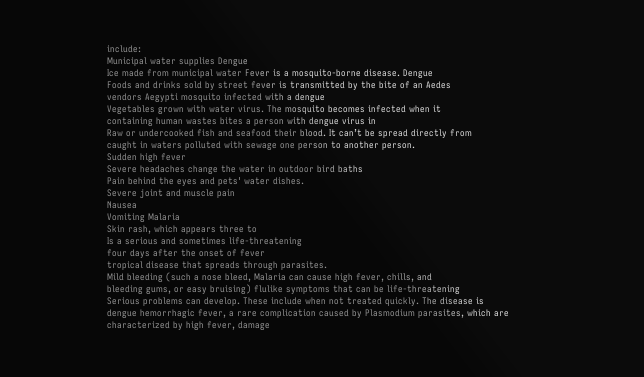include:
Municipal water supplies Dengue
Ice made from municipal water Fever is a mosquito-borne disease. Dengue
Foods and drinks sold by street fever is transmitted by the bite of an Aedes
vendors Aegypti mosquito infected with a dengue
Vegetables grown with water virus. The mosquito becomes infected when it
containing human wastes bites a person with dengue virus in
Raw or undercooked fish and seafood their blood. It can’t be spread directly from
caught in waters polluted with sewage one person to another person.
Sudden high fever
Severe headaches change the water in outdoor bird baths
Pain behind the eyes and pets' water dishes.
Severe joint and muscle pain
Nausea
Vomiting Malaria
Skin rash, which appears three to
Is a serious and sometimes life-threatening
four days after the onset of fever
tropical disease that spreads through parasites.
Mild bleeding (such a nose bleed, Malaria can cause high fever, chills, and
bleeding gums, or easy bruising) flulike symptoms that can be life-threatening
Serious problems can develop. These include when not treated quickly. The disease is
dengue hemorrhagic fever, a rare complication caused by Plasmodium parasites, which are
characterized by high fever, damage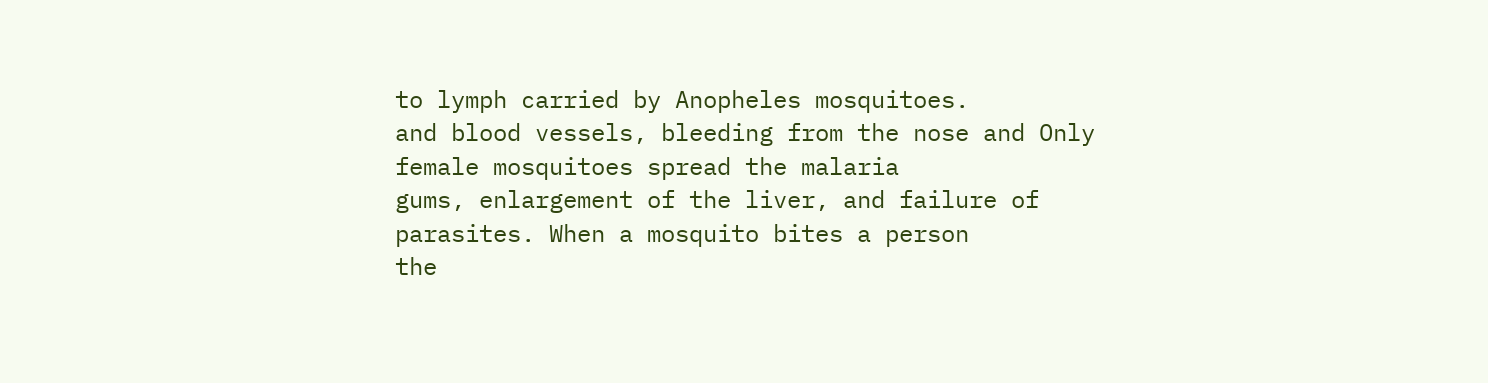to lymph carried by Anopheles mosquitoes.
and blood vessels, bleeding from the nose and Only female mosquitoes spread the malaria
gums, enlargement of the liver, and failure of parasites. When a mosquito bites a person
the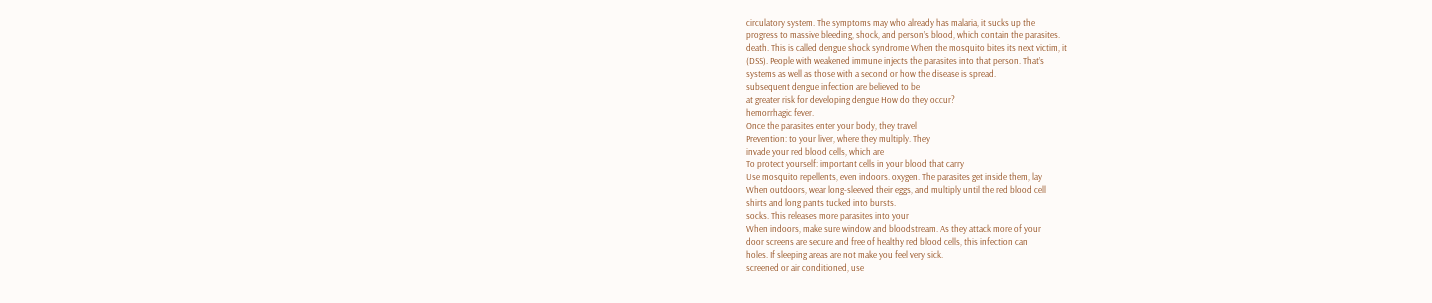circulatory system. The symptoms may who already has malaria, it sucks up the
progress to massive bleeding, shock, and person’s blood, which contain the parasites.
death. This is called dengue shock syndrome When the mosquito bites its next victim, it
(DSS). People with weakened immune injects the parasites into that person. That’s
systems as well as those with a second or how the disease is spread.
subsequent dengue infection are believed to be
at greater risk for developing dengue How do they occur?
hemorrhagic fever.
Once the parasites enter your body, they travel
Prevention: to your liver, where they multiply. They
invade your red blood cells, which are
To protect yourself: important cells in your blood that carry
Use mosquito repellents, even indoors. oxygen. The parasites get inside them, lay
When outdoors, wear long-sleeved their eggs, and multiply until the red blood cell
shirts and long pants tucked into bursts.
socks. This releases more parasites into your
When indoors, make sure window and bloodstream. As they attack more of your
door screens are secure and free of healthy red blood cells, this infection can
holes. If sleeping areas are not make you feel very sick.
screened or air conditioned, use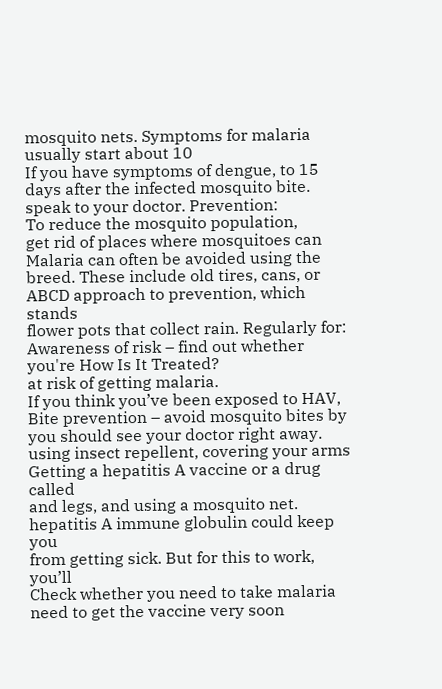mosquito nets. Symptoms for malaria usually start about 10
If you have symptoms of dengue, to 15 days after the infected mosquito bite.
speak to your doctor. Prevention:
To reduce the mosquito population,
get rid of places where mosquitoes can Malaria can often be avoided using the
breed. These include old tires, cans, or ABCD approach to prevention, which stands
flower pots that collect rain. Regularly for:
Awareness of risk – find out whether you're How Is It Treated?
at risk of getting malaria.
If you think you’ve been exposed to HAV,
Bite prevention – avoid mosquito bites by you should see your doctor right away.
using insect repellent, covering your arms Getting a hepatitis A vaccine or a drug called
and legs, and using a mosquito net. hepatitis A immune globulin could keep you
from getting sick. But for this to work, you’ll
Check whether you need to take malaria
need to get the vaccine very soon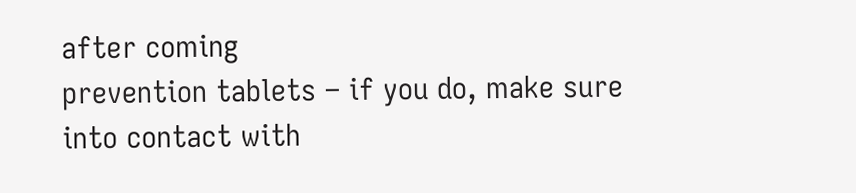after coming
prevention tablets – if you do, make sure
into contact with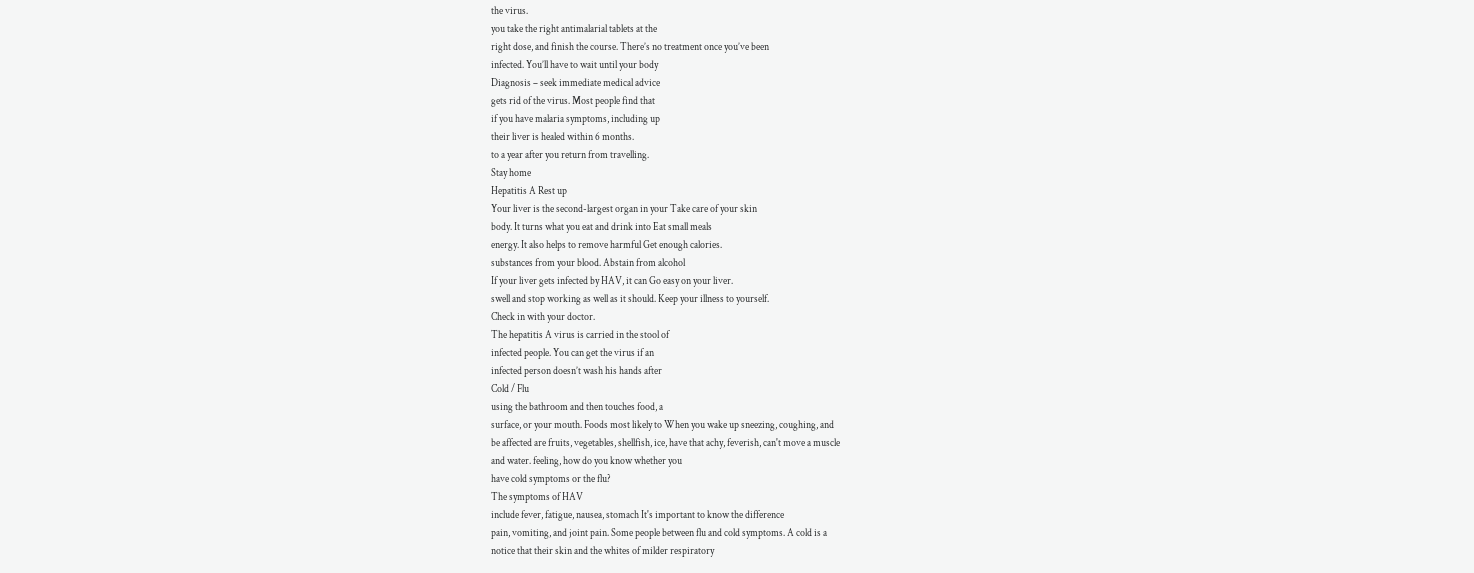the virus.
you take the right antimalarial tablets at the
right dose, and finish the course. There’s no treatment once you’ve been
infected. You’ll have to wait until your body
Diagnosis – seek immediate medical advice
gets rid of the virus. Most people find that
if you have malaria symptoms, including up
their liver is healed within 6 months.
to a year after you return from travelling.
Stay home
Hepatitis A Rest up
Your liver is the second-largest organ in your Take care of your skin
body. It turns what you eat and drink into Eat small meals
energy. It also helps to remove harmful Get enough calories.
substances from your blood. Abstain from alcohol
If your liver gets infected by HAV, it can Go easy on your liver.
swell and stop working as well as it should. Keep your illness to yourself.
Check in with your doctor.
The hepatitis A virus is carried in the stool of
infected people. You can get the virus if an
infected person doesn’t wash his hands after
Cold / Flu
using the bathroom and then touches food, a
surface, or your mouth. Foods most likely to When you wake up sneezing, coughing, and
be affected are fruits, vegetables, shellfish, ice, have that achy, feverish, can't move a muscle
and water. feeling, how do you know whether you
have cold symptoms or the flu?
The symptoms of HAV
include fever, fatigue, nausea, stomach It's important to know the difference
pain, vomiting, and joint pain. Some people between flu and cold symptoms. A cold is a
notice that their skin and the whites of milder respiratory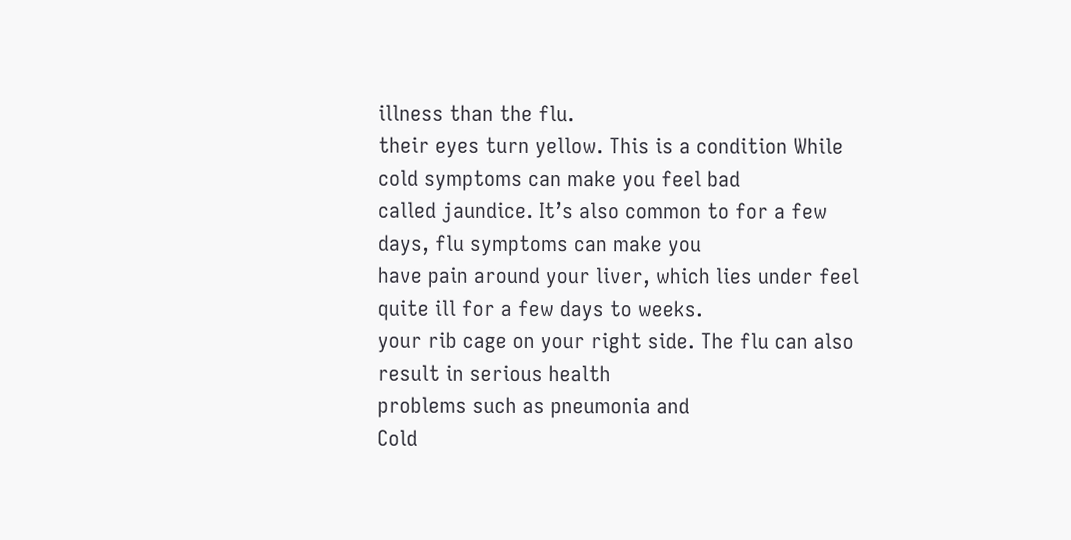illness than the flu.
their eyes turn yellow. This is a condition While cold symptoms can make you feel bad
called jaundice. It’s also common to for a few days, flu symptoms can make you
have pain around your liver, which lies under feel quite ill for a few days to weeks.
your rib cage on your right side. The flu can also result in serious health
problems such as pneumonia and
Cold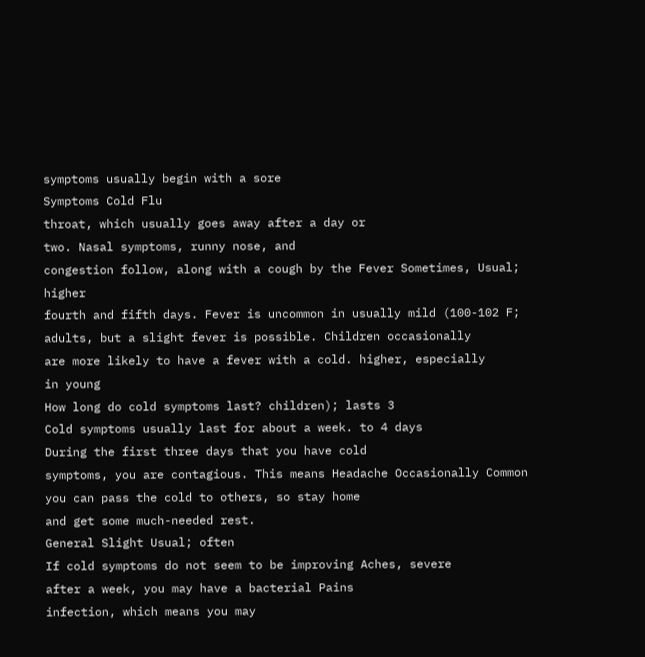symptoms usually begin with a sore
Symptoms Cold Flu
throat, which usually goes away after a day or
two. Nasal symptoms, runny nose, and
congestion follow, along with a cough by the Fever Sometimes, Usual; higher
fourth and fifth days. Fever is uncommon in usually mild (100-102 F;
adults, but a slight fever is possible. Children occasionally
are more likely to have a fever with a cold. higher, especially
in young
How long do cold symptoms last? children); lasts 3
Cold symptoms usually last for about a week. to 4 days
During the first three days that you have cold
symptoms, you are contagious. This means Headache Occasionally Common
you can pass the cold to others, so stay home
and get some much-needed rest.
General Slight Usual; often
If cold symptoms do not seem to be improving Aches, severe
after a week, you may have a bacterial Pains
infection, which means you may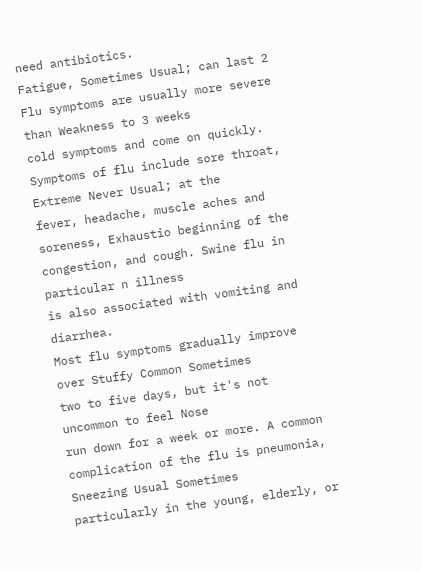need antibiotics.
Fatigue, Sometimes Usual; can last 2
Flu symptoms are usually more severe than Weakness to 3 weeks
cold symptoms and come on quickly.
Symptoms of flu include sore throat, Extreme Never Usual; at the
fever, headache, muscle aches and soreness, Exhaustio beginning of the
congestion, and cough. Swine flu in particular n illness
is also associated with vomiting and diarrhea.
Most flu symptoms gradually improve over Stuffy Common Sometimes
two to five days, but it's not uncommon to feel Nose
run down for a week or more. A common
complication of the flu is pneumonia,
Sneezing Usual Sometimes
particularly in the young, elderly, or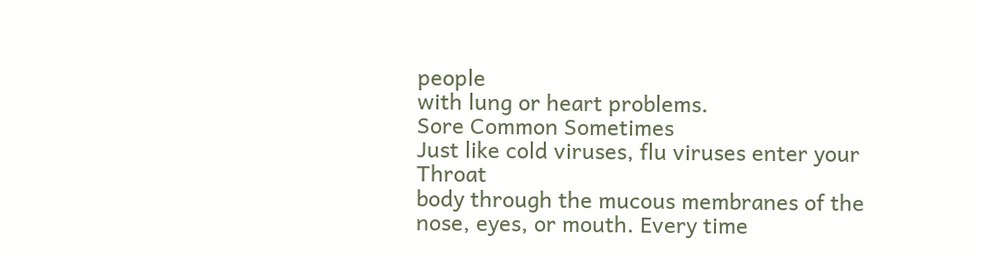people
with lung or heart problems.
Sore Common Sometimes
Just like cold viruses, flu viruses enter your Throat
body through the mucous membranes of the
nose, eyes, or mouth. Every time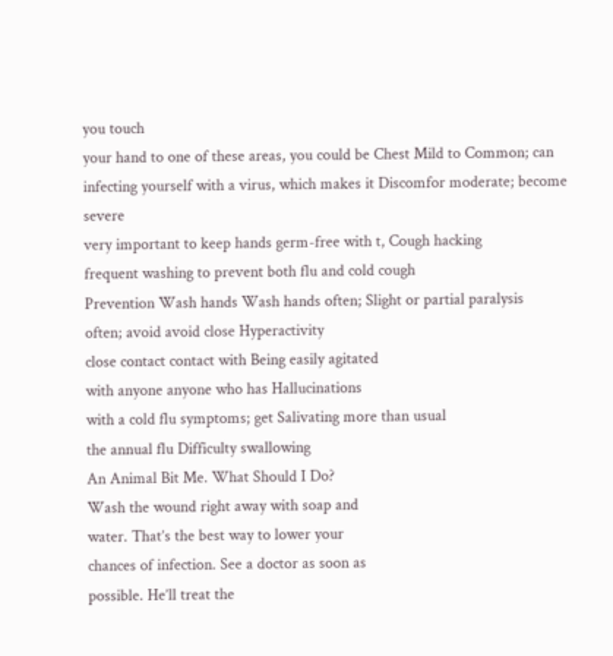you touch
your hand to one of these areas, you could be Chest Mild to Common; can
infecting yourself with a virus, which makes it Discomfor moderate; become severe
very important to keep hands germ-free with t, Cough hacking
frequent washing to prevent both flu and cold cough
Prevention Wash hands Wash hands often; Slight or partial paralysis
often; avoid avoid close Hyperactivity
close contact contact with Being easily agitated
with anyone anyone who has Hallucinations
with a cold flu symptoms; get Salivating more than usual
the annual flu Difficulty swallowing
An Animal Bit Me. What Should I Do?
Wash the wound right away with soap and
water. That’s the best way to lower your
chances of infection. See a doctor as soon as
possible. He’ll treat the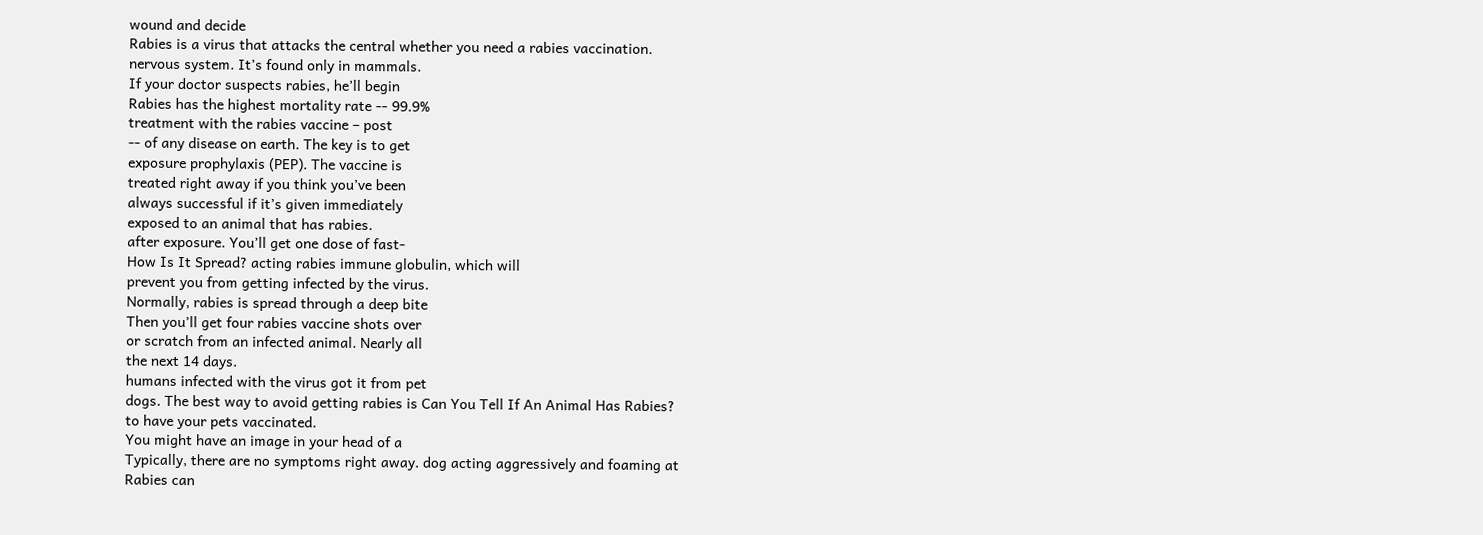wound and decide
Rabies is a virus that attacks the central whether you need a rabies vaccination.
nervous system. It’s found only in mammals.
If your doctor suspects rabies, he’ll begin
Rabies has the highest mortality rate -- 99.9%
treatment with the rabies vaccine – post
-- of any disease on earth. The key is to get
exposure prophylaxis (PEP). The vaccine is
treated right away if you think you’ve been
always successful if it’s given immediately
exposed to an animal that has rabies.
after exposure. You’ll get one dose of fast-
How Is It Spread? acting rabies immune globulin, which will
prevent you from getting infected by the virus.
Normally, rabies is spread through a deep bite
Then you’ll get four rabies vaccine shots over
or scratch from an infected animal. Nearly all
the next 14 days.
humans infected with the virus got it from pet
dogs. The best way to avoid getting rabies is Can You Tell If An Animal Has Rabies?
to have your pets vaccinated.
You might have an image in your head of a
Typically, there are no symptoms right away. dog acting aggressively and foaming at
Rabies can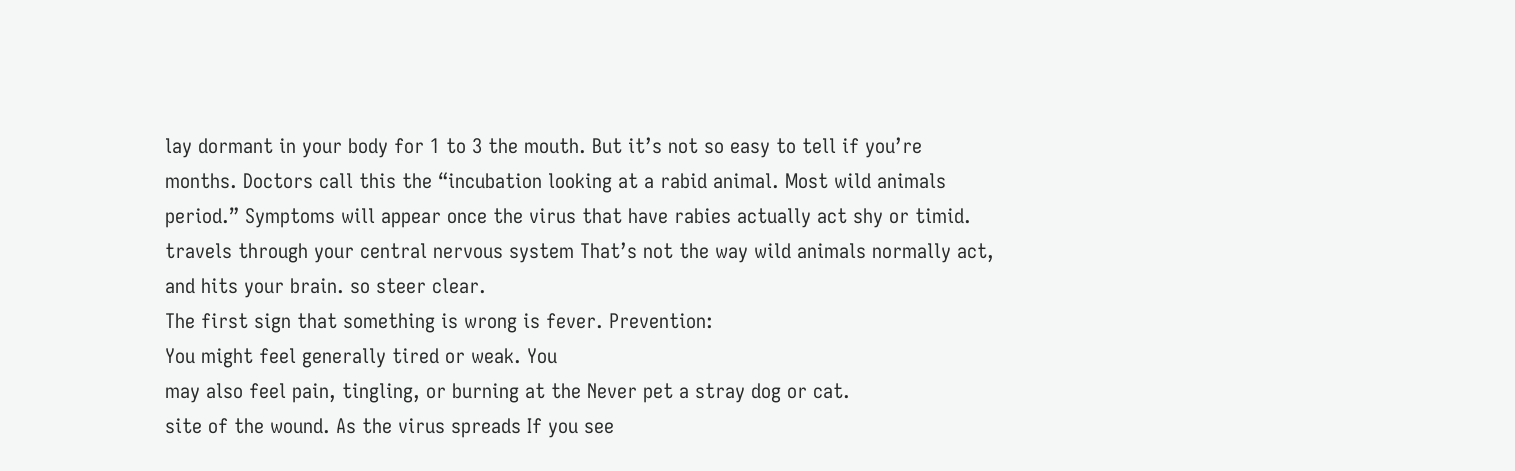lay dormant in your body for 1 to 3 the mouth. But it’s not so easy to tell if you’re
months. Doctors call this the “incubation looking at a rabid animal. Most wild animals
period.” Symptoms will appear once the virus that have rabies actually act shy or timid.
travels through your central nervous system That’s not the way wild animals normally act,
and hits your brain. so steer clear.
The first sign that something is wrong is fever. Prevention:
You might feel generally tired or weak. You
may also feel pain, tingling, or burning at the Never pet a stray dog or cat.
site of the wound. As the virus spreads If you see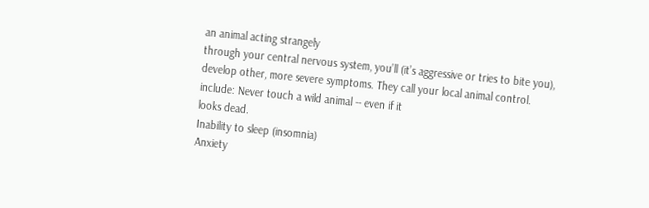an animal acting strangely
through your central nervous system, you’ll (it’s aggressive or tries to bite you),
develop other, more severe symptoms. They call your local animal control.
include: Never touch a wild animal -- even if it
looks dead.
Inability to sleep (insomnia)
Anxiety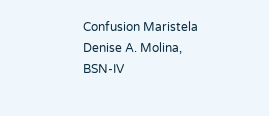Confusion Maristela Denise A. Molina, BSN-IV